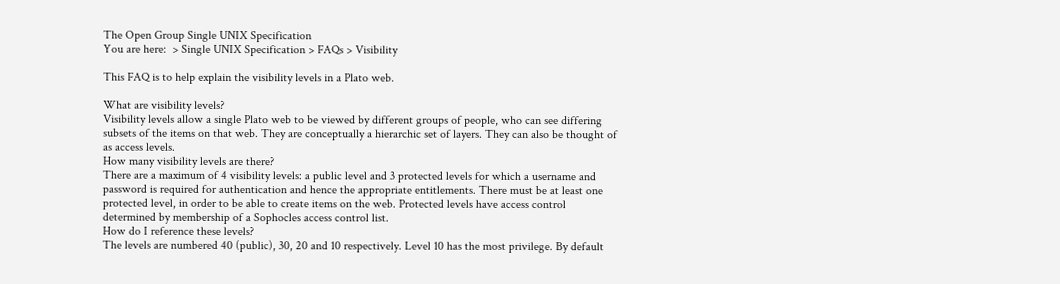The Open Group Single UNIX Specification
You are here:  > Single UNIX Specification > FAQs > Visibility

This FAQ is to help explain the visibility levels in a Plato web.

What are visibility levels?
Visibility levels allow a single Plato web to be viewed by different groups of people, who can see differing subsets of the items on that web. They are conceptually a hierarchic set of layers. They can also be thought of as access levels.
How many visibility levels are there?
There are a maximum of 4 visibility levels: a public level and 3 protected levels for which a username and password is required for authentication and hence the appropriate entitlements. There must be at least one protected level, in order to be able to create items on the web. Protected levels have access control determined by membership of a Sophocles access control list.
How do I reference these levels?
The levels are numbered 40 (public), 30, 20 and 10 respectively. Level 10 has the most privilege. By default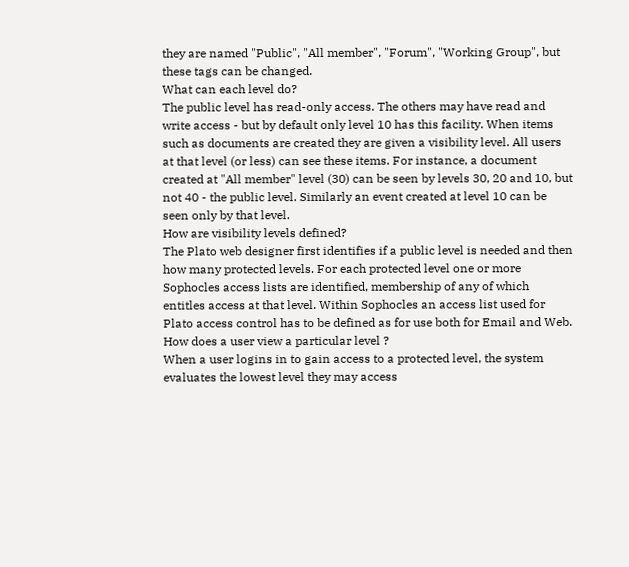they are named "Public", "All member", "Forum", "Working Group", but these tags can be changed.
What can each level do?
The public level has read-only access. The others may have read and write access - but by default only level 10 has this facility. When items such as documents are created they are given a visibility level. All users at that level (or less) can see these items. For instance, a document created at "All member" level (30) can be seen by levels 30, 20 and 10, but not 40 - the public level. Similarly an event created at level 10 can be seen only by that level.
How are visibility levels defined?
The Plato web designer first identifies if a public level is needed and then how many protected levels. For each protected level one or more Sophocles access lists are identified, membership of any of which entitles access at that level. Within Sophocles an access list used for Plato access control has to be defined as for use both for Email and Web.
How does a user view a particular level ?
When a user logins in to gain access to a protected level, the system evaluates the lowest level they may access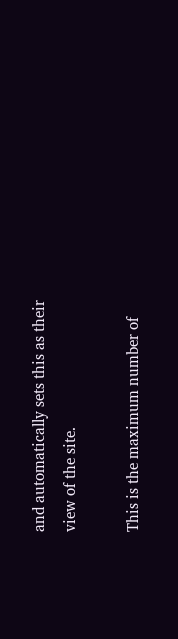and automatically sets this as their view of the site.

This is the maximum number of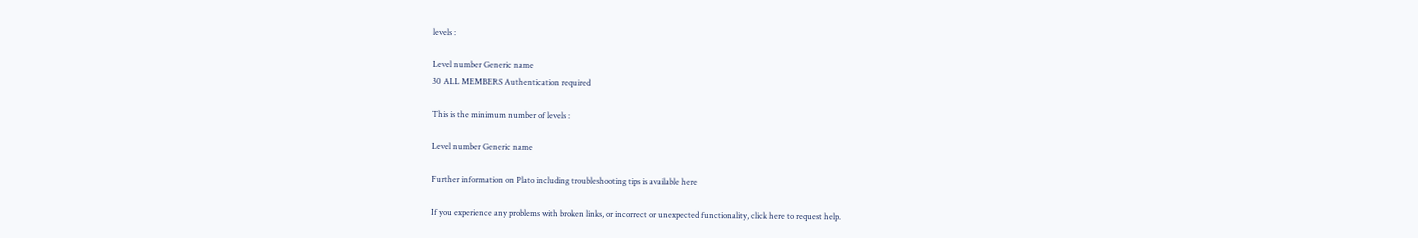levels :

Level number Generic name
30 ALL MEMBERS Authentication required

This is the minimum number of levels :

Level number Generic name

Further information on Plato including troubleshooting tips is available here

If you experience any problems with broken links, or incorrect or unexpected functionality, click here to request help.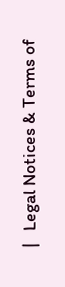|   Legal Notices & Terms of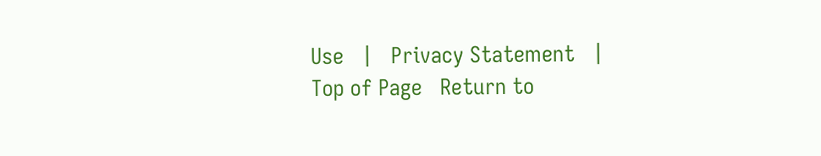Use   |   Privacy Statement   |   Top of Page   Return to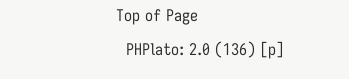Top of Page
  PHPlato: 2.0 (136) [p]